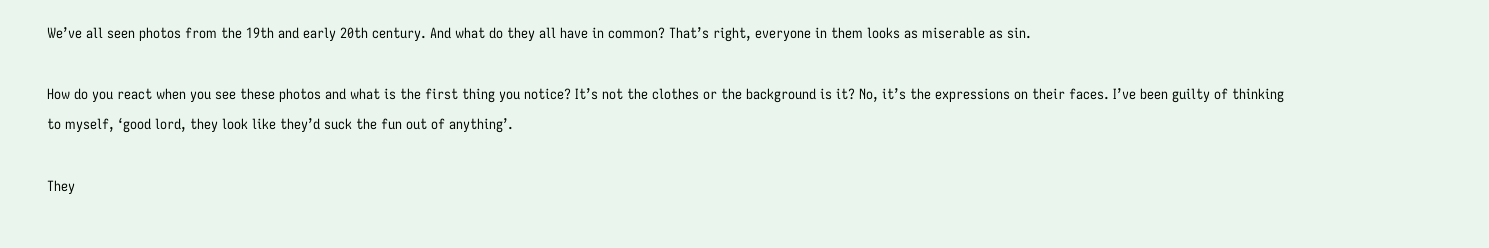We’ve all seen photos from the 19th and early 20th century. And what do they all have in common? That’s right, everyone in them looks as miserable as sin.

How do you react when you see these photos and what is the first thing you notice? It’s not the clothes or the background is it? No, it’s the expressions on their faces. I’ve been guilty of thinking to myself, ‘good lord, they look like they’d suck the fun out of anything’.

They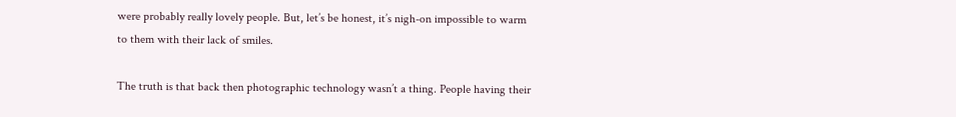were probably really lovely people. But, let’s be honest, it’s nigh-on impossible to warm to them with their lack of smiles.

The truth is that back then photographic technology wasn’t a thing. People having their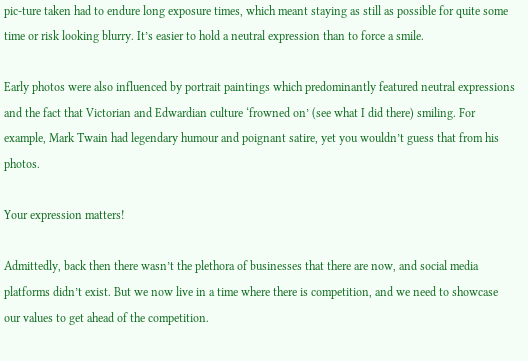pic-ture taken had to endure long exposure times, which meant staying as still as possible for quite some time or risk looking blurry. It’s easier to hold a neutral expression than to force a smile.

Early photos were also influenced by portrait paintings which predominantly featured neutral expressions and the fact that Victorian and Edwardian culture ‘frowned on’ (see what I did there) smiling. For example, Mark Twain had legendary humour and poignant satire, yet you wouldn’t guess that from his photos.

Your expression matters!

Admittedly, back then there wasn’t the plethora of businesses that there are now, and social media platforms didn’t exist. But we now live in a time where there is competition, and we need to showcase our values to get ahead of the competition.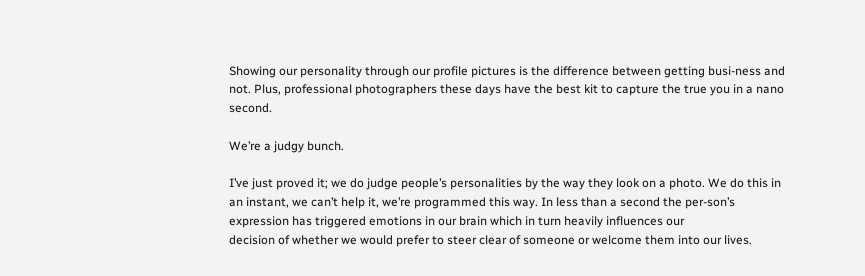Showing our personality through our profile pictures is the difference between getting busi-ness and not. Plus, professional photographers these days have the best kit to capture the true you in a nano second.

We’re a judgy bunch.

I’ve just proved it; we do judge people’s personalities by the way they look on a photo. We do this in an instant, we can’t help it, we’re programmed this way. In less than a second the per-son’s expression has triggered emotions in our brain which in turn heavily influences our
decision of whether we would prefer to steer clear of someone or welcome them into our lives.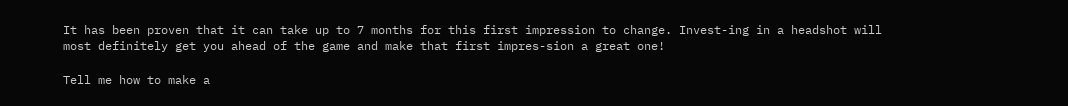It has been proven that it can take up to 7 months for this first impression to change. Invest-ing in a headshot will most definitely get you ahead of the game and make that first impres-sion a great one!

Tell me how to make a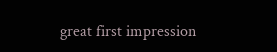great first impression